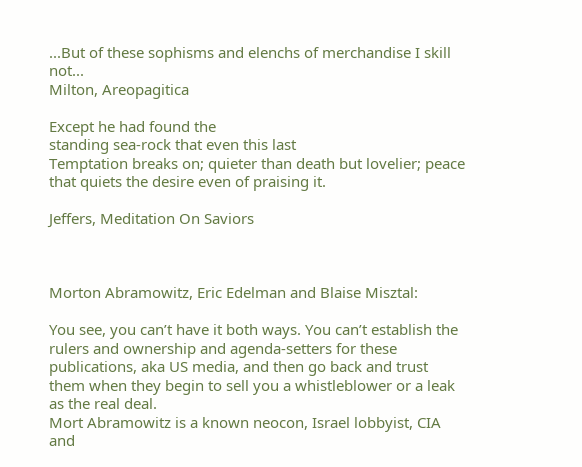...But of these sophisms and elenchs of merchandise I skill not...
Milton, Areopagitica

Except he had found the
standing sea-rock that even this last
Temptation breaks on; quieter than death but lovelier; peace
that quiets the desire even of praising it.

Jeffers, Meditation On Saviors



Morton Abramowitz, Eric Edelman and Blaise Misztal:

You see, you can’t have it both ways. You can’t establish the rulers and ownership and agenda-setters for these publications, aka US media, and then go back and trust them when they begin to sell you a whistleblower or a leak as the real deal.
Mort Abramowitz is a known neocon, Israel lobbyist, CIA and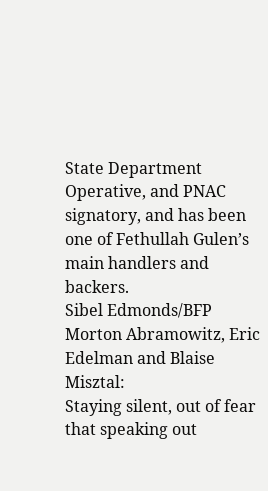State Department Operative, and PNAC signatory, and has been one of Fethullah Gulen’s main handlers and backers.
Sibel Edmonds/BFP
Morton Abramowitz, Eric Edelman and Blaise Misztal:
Staying silent, out of fear that speaking out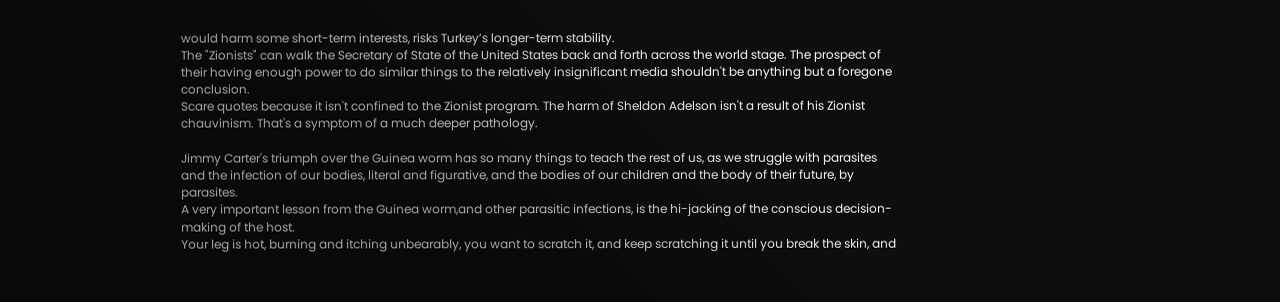would harm some short-term interests, risks Turkey’s longer-term stability.
The "Zionists" can walk the Secretary of State of the United States back and forth across the world stage. The prospect of their having enough power to do similar things to the relatively insignificant media shouldn't be anything but a foregone conclusion.
Scare quotes because it isn't confined to the Zionist program. The harm of Sheldon Adelson isn't a result of his Zionist chauvinism. That's a symptom of a much deeper pathology.

Jimmy Carter's triumph over the Guinea worm has so many things to teach the rest of us, as we struggle with parasites and the infection of our bodies, literal and figurative, and the bodies of our children and the body of their future, by parasites.
A very important lesson from the Guinea worm,and other parasitic infections, is the hi-jacking of the conscious decision-making of the host.
Your leg is hot, burning and itching unbearably, you want to scratch it, and keep scratching it until you break the skin, and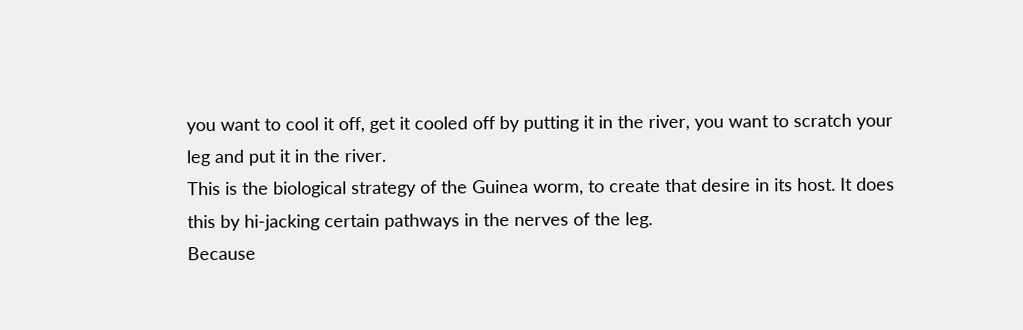you want to cool it off, get it cooled off by putting it in the river, you want to scratch your leg and put it in the river.
This is the biological strategy of the Guinea worm, to create that desire in its host. It does this by hi-jacking certain pathways in the nerves of the leg.
Because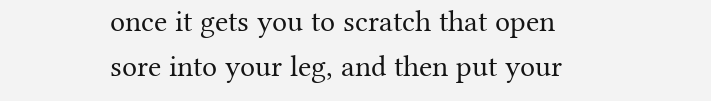once it gets you to scratch that open sore into your leg, and then put your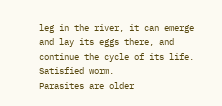leg in the river, it can emerge and lay its eggs there, and continue the cycle of its life. Satisfied worm.
Parasites are older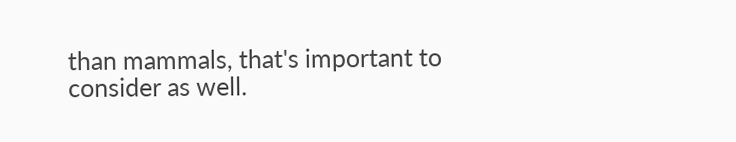than mammals, that's important to consider as well.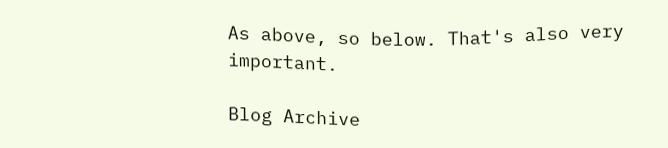As above, so below. That's also very important.

Blog Archive